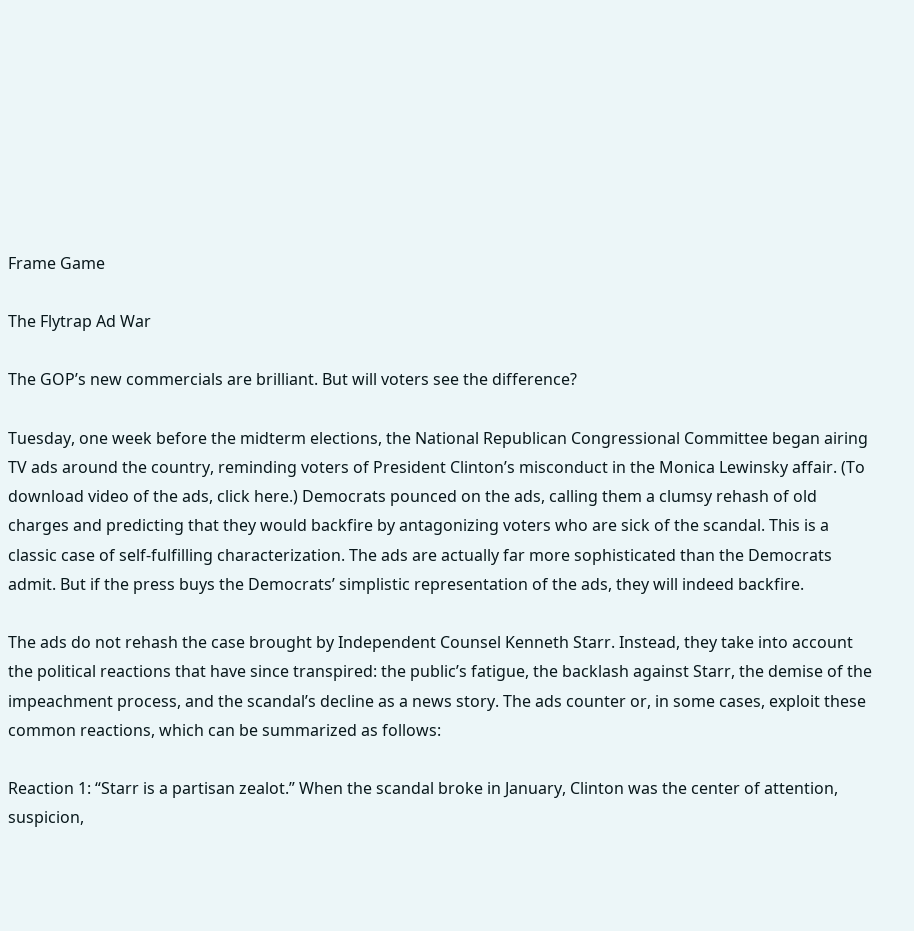Frame Game

The Flytrap Ad War

The GOP’s new commercials are brilliant. But will voters see the difference?

Tuesday, one week before the midterm elections, the National Republican Congressional Committee began airing TV ads around the country, reminding voters of President Clinton’s misconduct in the Monica Lewinsky affair. (To download video of the ads, click here.) Democrats pounced on the ads, calling them a clumsy rehash of old charges and predicting that they would backfire by antagonizing voters who are sick of the scandal. This is a classic case of self-fulfilling characterization. The ads are actually far more sophisticated than the Democrats admit. But if the press buys the Democrats’ simplistic representation of the ads, they will indeed backfire.

The ads do not rehash the case brought by Independent Counsel Kenneth Starr. Instead, they take into account the political reactions that have since transpired: the public’s fatigue, the backlash against Starr, the demise of the impeachment process, and the scandal’s decline as a news story. The ads counter or, in some cases, exploit these common reactions, which can be summarized as follows:

Reaction 1: “Starr is a partisan zealot.” When the scandal broke in January, Clinton was the center of attention, suspicion,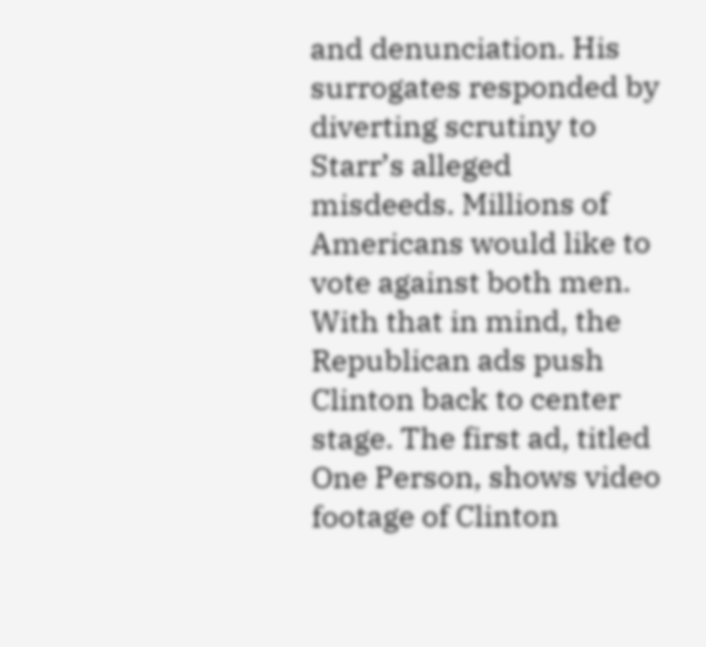and denunciation. His surrogates responded by diverting scrutiny to Starr’s alleged misdeeds. Millions of Americans would like to vote against both men. With that in mind, the Republican ads push Clinton back to center stage. The first ad, titled One Person, shows video footage of Clinton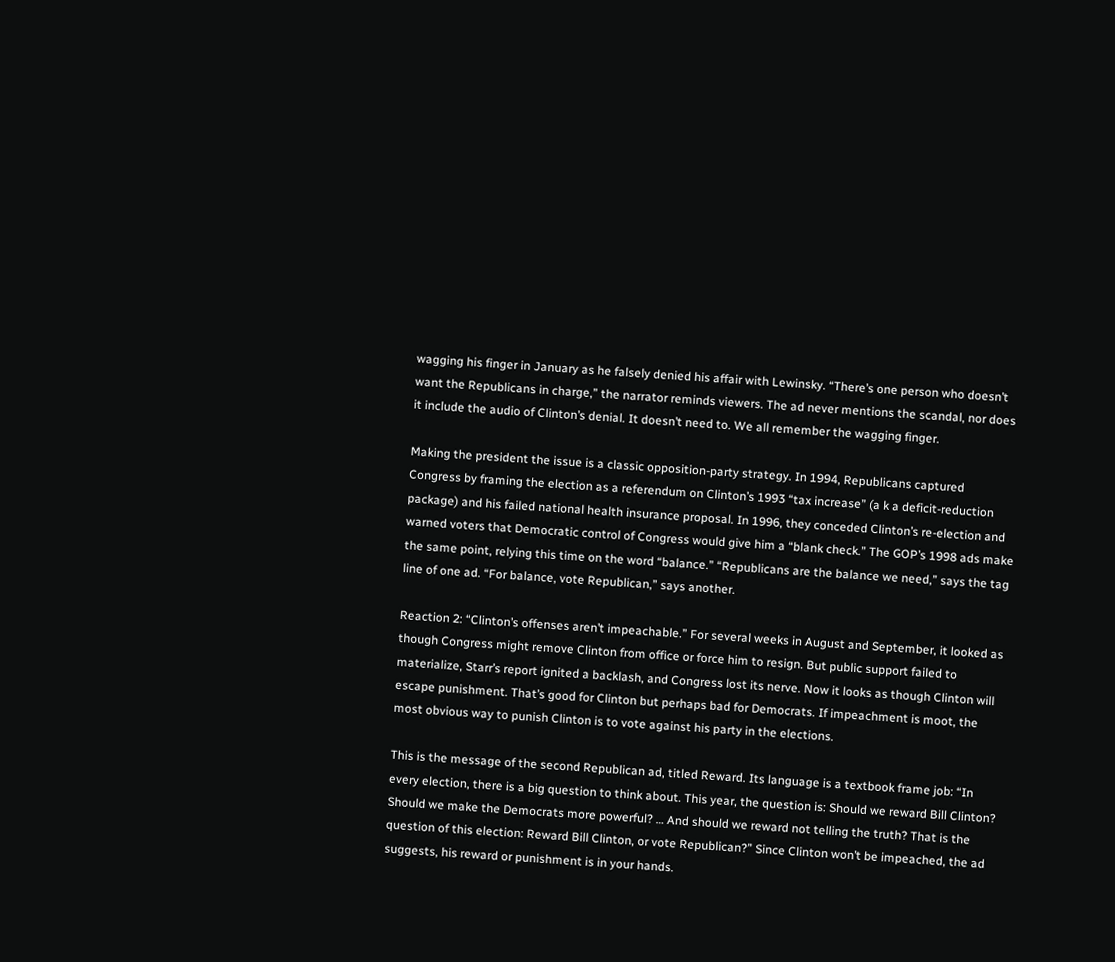wagging his finger in January as he falsely denied his affair with Lewinsky. “There’s one person who doesn’t want the Republicans in charge,” the narrator reminds viewers. The ad never mentions the scandal, nor does it include the audio of Clinton’s denial. It doesn’t need to. We all remember the wagging finger.

Making the president the issue is a classic opposition-party strategy. In 1994, Republicans captured Congress by framing the election as a referendum on Clinton’s 1993 “tax increase” (a k a deficit-reduction package) and his failed national health insurance proposal. In 1996, they conceded Clinton’s re-election and warned voters that Democratic control of Congress would give him a “blank check.” The GOP’s 1998 ads make the same point, relying this time on the word “balance.” “Republicans are the balance we need,” says the tag line of one ad. “For balance, vote Republican,” says another.

Reaction 2: “Clinton’s offenses aren’t impeachable.” For several weeks in August and September, it looked as though Congress might remove Clinton from office or force him to resign. But public support failed to materialize, Starr’s report ignited a backlash, and Congress lost its nerve. Now it looks as though Clinton will escape punishment. That’s good for Clinton but perhaps bad for Democrats. If impeachment is moot, the most obvious way to punish Clinton is to vote against his party in the elections.

This is the message of the second Republican ad, titled Reward. Its language is a textbook frame job: “In every election, there is a big question to think about. This year, the question is: Should we reward Bill Clinton? Should we make the Democrats more powerful? … And should we reward not telling the truth? That is the question of this election: Reward Bill Clinton, or vote Republican?” Since Clinton won’t be impeached, the ad suggests, his reward or punishment is in your hands.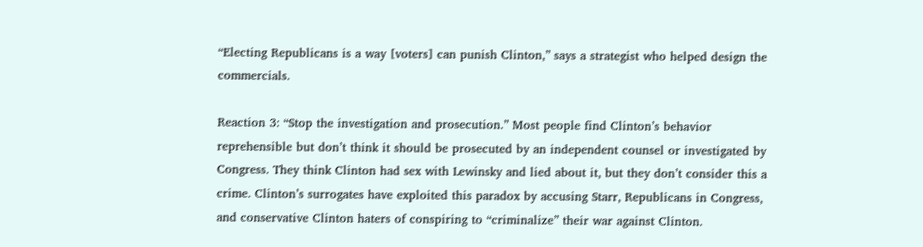“Electing Republicans is a way [voters] can punish Clinton,” says a strategist who helped design the commercials.

Reaction 3: “Stop the investigation and prosecution.” Most people find Clinton’s behavior reprehensible but don’t think it should be prosecuted by an independent counsel or investigated by Congress. They think Clinton had sex with Lewinsky and lied about it, but they don’t consider this a crime. Clinton’s surrogates have exploited this paradox by accusing Starr, Republicans in Congress, and conservative Clinton haters of conspiring to “criminalize” their war against Clinton.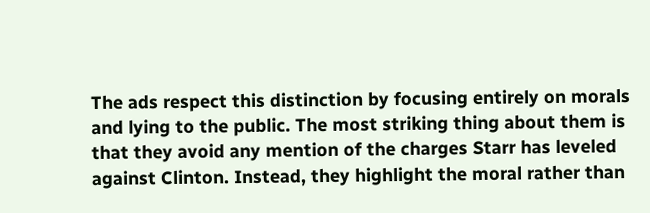The ads respect this distinction by focusing entirely on morals and lying to the public. The most striking thing about them is that they avoid any mention of the charges Starr has leveled against Clinton. Instead, they highlight the moral rather than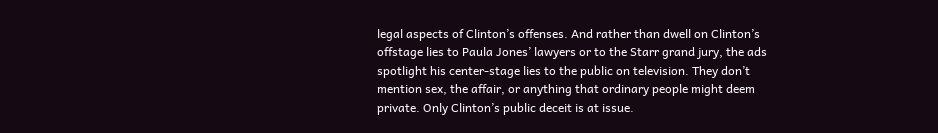legal aspects of Clinton’s offenses. And rather than dwell on Clinton’s offstage lies to Paula Jones’ lawyers or to the Starr grand jury, the ads spotlight his center-stage lies to the public on television. They don’t mention sex, the affair, or anything that ordinary people might deem private. Only Clinton’s public deceit is at issue.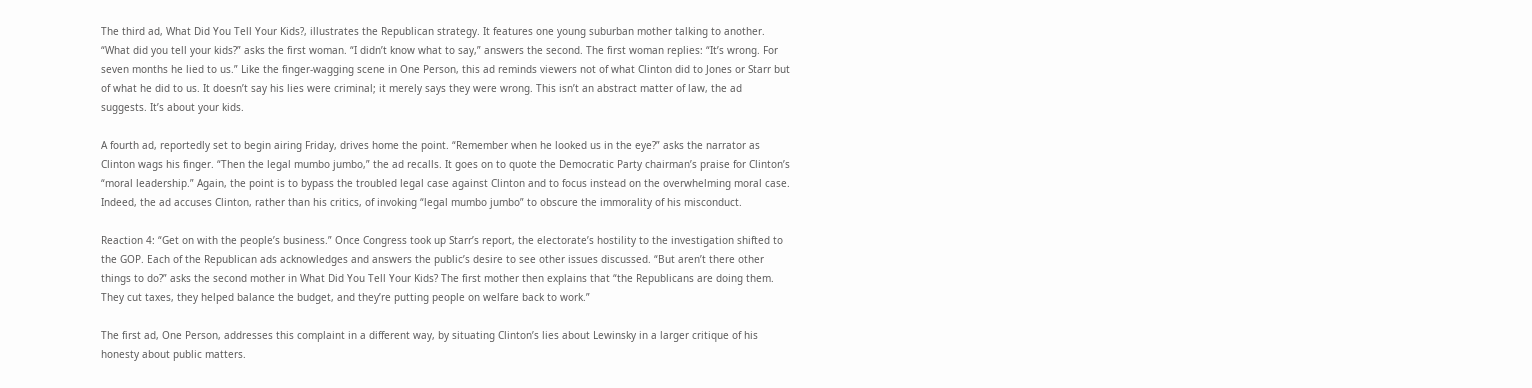The third ad, What Did You Tell Your Kids?, illustrates the Republican strategy. It features one young suburban mother talking to another. “What did you tell your kids?” asks the first woman. “I didn’t know what to say,” answers the second. The first woman replies: “It’s wrong. For seven months he lied to us.” Like the finger-wagging scene in One Person, this ad reminds viewers not of what Clinton did to Jones or Starr but of what he did to us. It doesn’t say his lies were criminal; it merely says they were wrong. This isn’t an abstract matter of law, the ad suggests. It’s about your kids.

A fourth ad, reportedly set to begin airing Friday, drives home the point. “Remember when he looked us in the eye?” asks the narrator as Clinton wags his finger. “Then the legal mumbo jumbo,” the ad recalls. It goes on to quote the Democratic Party chairman’s praise for Clinton’s “moral leadership.” Again, the point is to bypass the troubled legal case against Clinton and to focus instead on the overwhelming moral case. Indeed, the ad accuses Clinton, rather than his critics, of invoking “legal mumbo jumbo” to obscure the immorality of his misconduct.

Reaction 4: “Get on with the people’s business.” Once Congress took up Starr’s report, the electorate’s hostility to the investigation shifted to the GOP. Each of the Republican ads acknowledges and answers the public’s desire to see other issues discussed. “But aren’t there other things to do?” asks the second mother in What Did You Tell Your Kids? The first mother then explains that “the Republicans are doing them. They cut taxes, they helped balance the budget, and they’re putting people on welfare back to work.”

The first ad, One Person, addresses this complaint in a different way, by situating Clinton’s lies about Lewinsky in a larger critique of his honesty about public matters.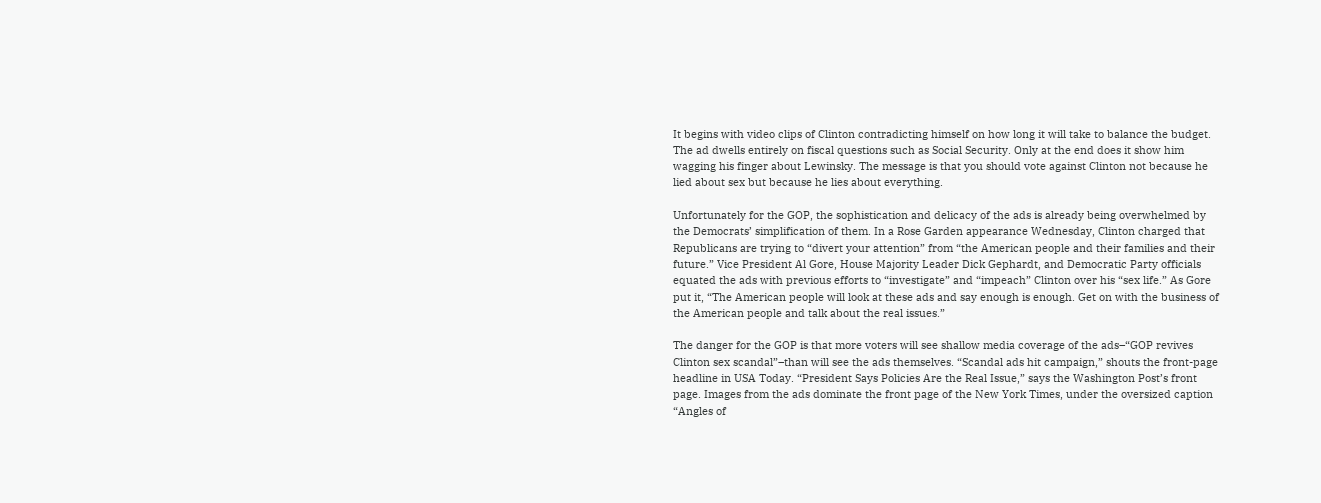It begins with video clips of Clinton contradicting himself on how long it will take to balance the budget. The ad dwells entirely on fiscal questions such as Social Security. Only at the end does it show him wagging his finger about Lewinsky. The message is that you should vote against Clinton not because he lied about sex but because he lies about everything.

Unfortunately for the GOP, the sophistication and delicacy of the ads is already being overwhelmed by the Democrats’ simplification of them. In a Rose Garden appearance Wednesday, Clinton charged that Republicans are trying to “divert your attention” from “the American people and their families and their future.” Vice President Al Gore, House Majority Leader Dick Gephardt, and Democratic Party officials equated the ads with previous efforts to “investigate” and “impeach” Clinton over his “sex life.” As Gore put it, “The American people will look at these ads and say enough is enough. Get on with the business of the American people and talk about the real issues.”

The danger for the GOP is that more voters will see shallow media coverage of the ads–“GOP revives Clinton sex scandal”–than will see the ads themselves. “Scandal ads hit campaign,” shouts the front-page headline in USA Today. “President Says Policies Are the Real Issue,” says the Washington Post’s front page. Images from the ads dominate the front page of the New York Times, under the oversized caption “Angles of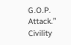G.O.P. Attack.” Civility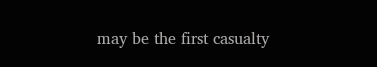may be the first casualty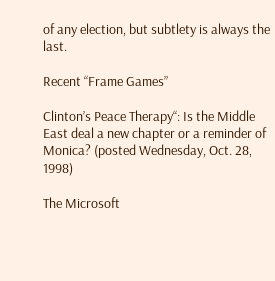of any election, but subtlety is always the last.

Recent “Frame Games”

Clinton’s Peace Therapy“: Is the Middle East deal a new chapter or a reminder of Monica? (posted Wednesday, Oct. 28, 1998)

The Microsoft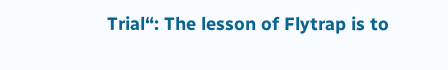Trial“: The lesson of Flytrap is to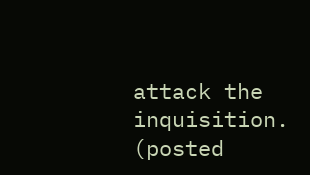attack the inquisition. (posted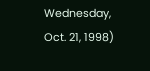Wednesday, Oct. 21, 1998)